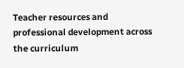Teacher resources and professional development across the curriculum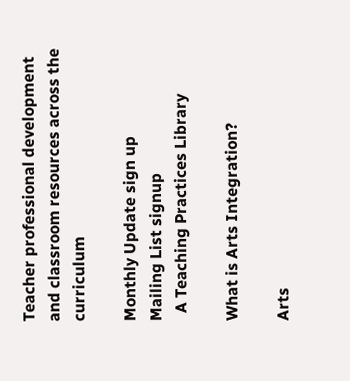Teacher professional development and classroom resources across the curriculum

Monthly Update sign up
Mailing List signup
  A Teaching Practices Library

What is Arts Integration?

Arts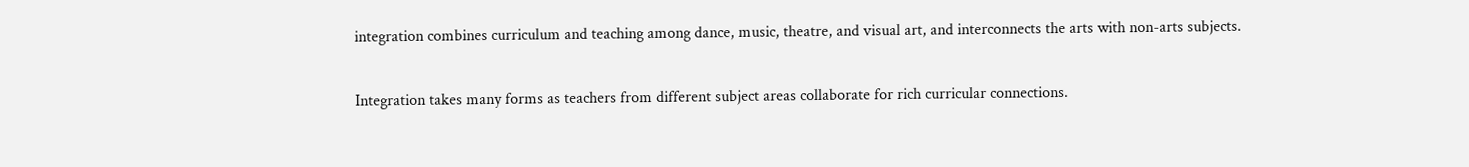integration combines curriculum and teaching among dance, music, theatre, and visual art, and interconnects the arts with non-arts subjects.

Integration takes many forms as teachers from different subject areas collaborate for rich curricular connections.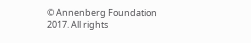© Annenberg Foundation 2017. All rights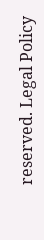reserved. Legal Policy